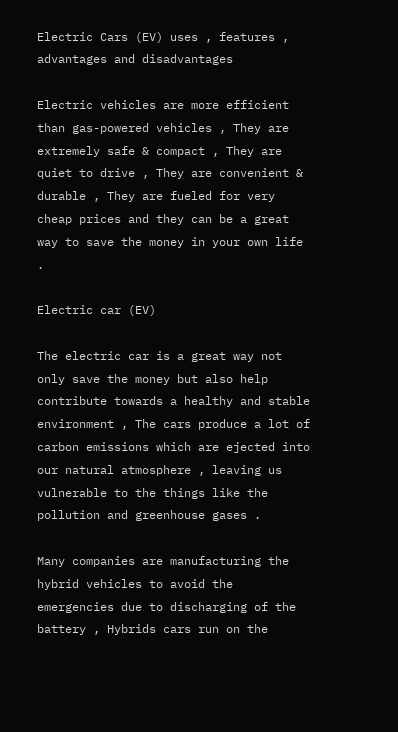Electric Cars (EV) uses , features , advantages and disadvantages

Electric vehicles are more efficient than gas-powered vehicles , They are extremely safe & compact , They are quiet to drive , They are convenient & durable , They are fueled for very cheap prices and they can be a great way to save the money in your own life .

Electric car (EV)

The electric car is a great way not only save the money but also help contribute towards a healthy and stable environment , The cars produce a lot of carbon emissions which are ejected into our natural atmosphere , leaving us vulnerable to the things like the pollution and greenhouse gases .

Many companies are manufacturing the hybrid vehicles to avoid the emergencies due to discharging of the battery , Hybrids cars run on the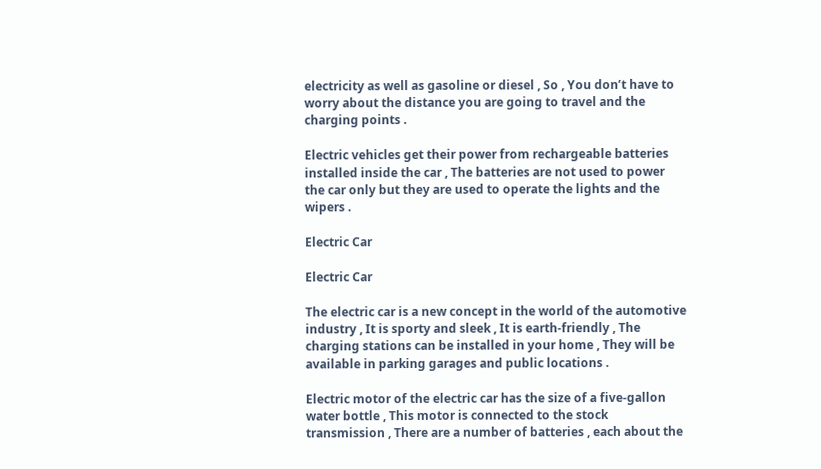electricity as well as gasoline or diesel , So , You don’t have to worry about the distance you are going to travel and the charging points .

Electric vehicles get their power from rechargeable batteries installed inside the car , The batteries are not used to power the car only but they are used to operate the lights and the wipers .

Electric Car

Electric Car

The electric car is a new concept in the world of the automotive industry , It is sporty and sleek , It is earth-friendly , The charging stations can be installed in your home , They will be available in parking garages and public locations .

Electric motor of the electric car has the size of a five-gallon water bottle , This motor is connected to the stock transmission , There are a number of batteries , each about the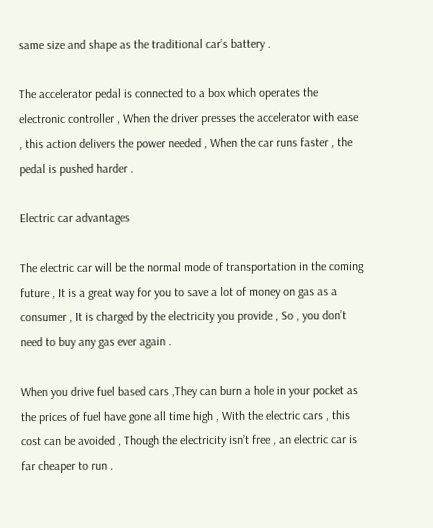same size and shape as the traditional car’s battery .

The accelerator pedal is connected to a box which operates the electronic controller , When the driver presses the accelerator with ease , this action delivers the power needed , When the car runs faster , the pedal is pushed harder .

Electric car advantages

The electric car will be the normal mode of transportation in the coming future , It is a great way for you to save a lot of money on gas as a consumer , It is charged by the electricity you provide , So , you don’t need to buy any gas ever again .

When you drive fuel based cars ,They can burn a hole in your pocket as the prices of fuel have gone all time high , With the electric cars , this cost can be avoided , Though the electricity isn’t free , an electric car is far cheaper to run .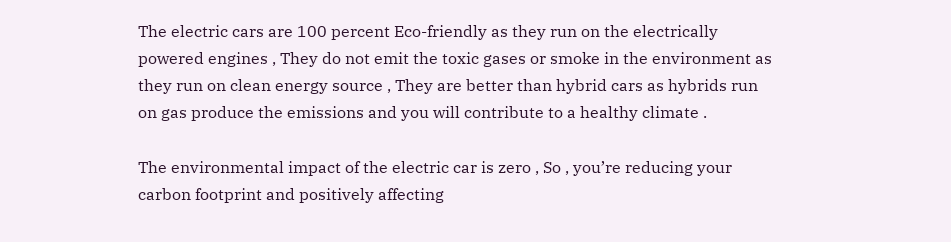The electric cars are 100 percent Eco-friendly as they run on the electrically powered engines , They do not emit the toxic gases or smoke in the environment as they run on clean energy source , They are better than hybrid cars as hybrids run on gas produce the emissions and you will contribute to a healthy climate .

The environmental impact of the electric car is zero , So , you’re reducing your carbon footprint and positively affecting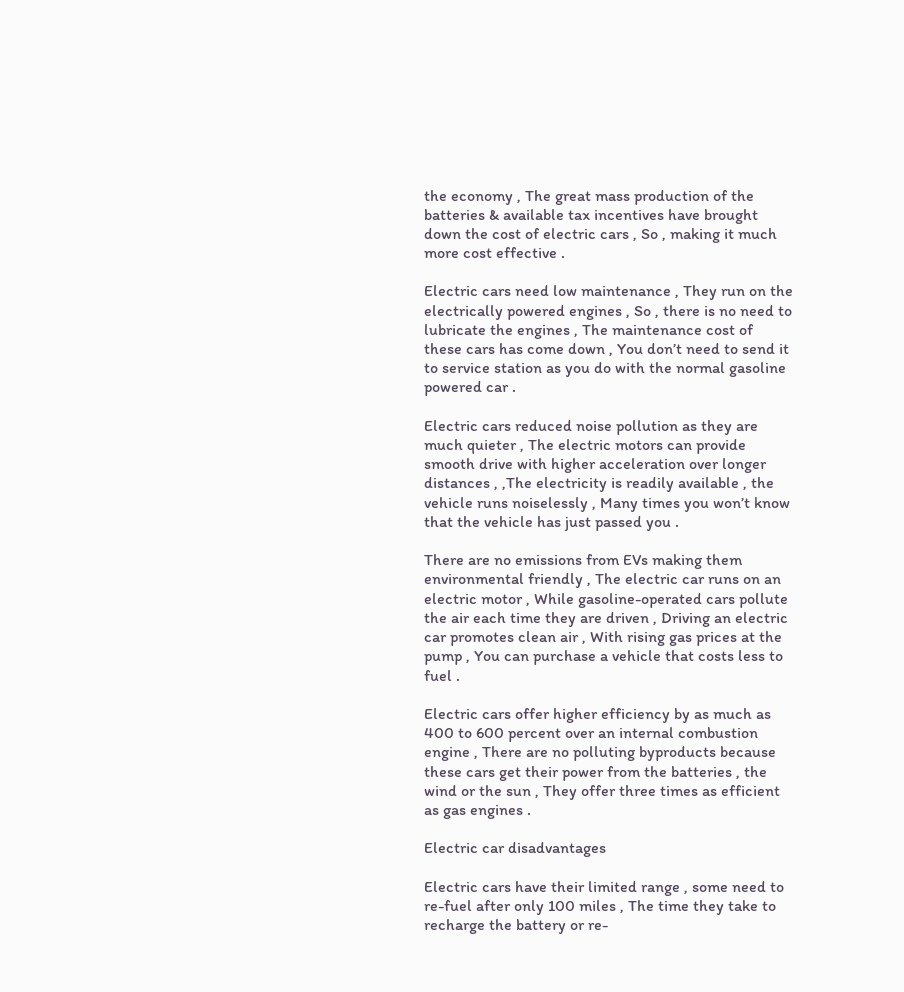the economy , The great mass production of the batteries & available tax incentives have brought down the cost of electric cars , So , making it much more cost effective .

Electric cars need low maintenance , They run on the electrically powered engines , So , there is no need to lubricate the engines , The maintenance cost of these cars has come down , You don’t need to send it to service station as you do with the normal gasoline powered car .

Electric cars reduced noise pollution as they are much quieter , The electric motors can provide smooth drive with higher acceleration over longer distances , ,The electricity is readily available , the vehicle runs noiselessly , Many times you won’t know that the vehicle has just passed you .

There are no emissions from EVs making them environmental friendly , The electric car runs on an electric motor , While gasoline-operated cars pollute the air each time they are driven , Driving an electric car promotes clean air , With rising gas prices at the pump , You can purchase a vehicle that costs less to fuel .

Electric cars offer higher efficiency by as much as 400 to 600 percent over an internal combustion engine , There are no polluting byproducts because these cars get their power from the batteries , the wind or the sun , They offer three times as efficient as gas engines .

Electric car disadvantages

Electric cars have their limited range , some need to re-fuel after only 100 miles , The time they take to recharge the battery or re-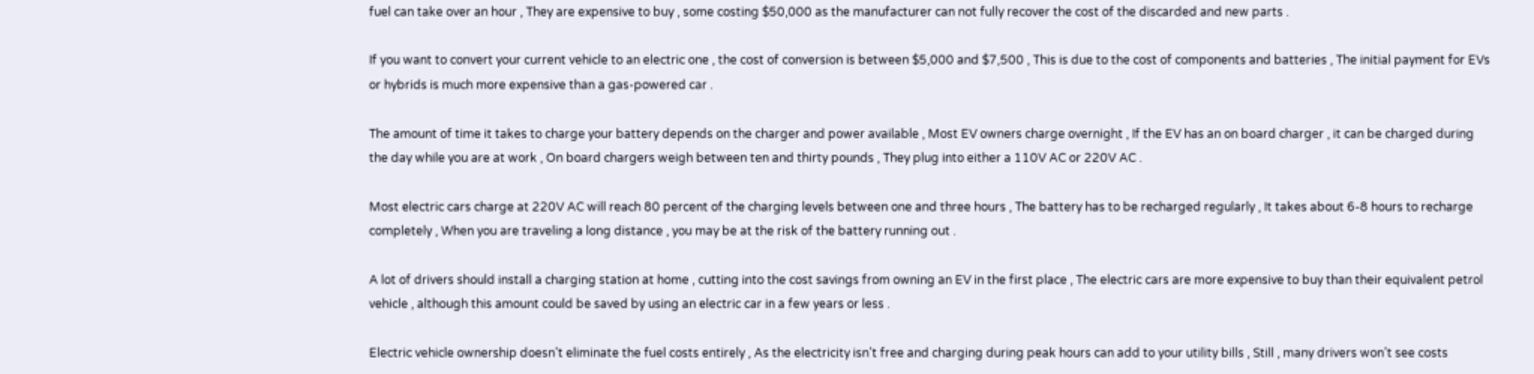fuel can take over an hour , They are expensive to buy , some costing $50,000 as the manufacturer can not fully recover the cost of the discarded and new parts .

If you want to convert your current vehicle to an electric one , the cost of conversion is between $5,000 and $7,500 , This is due to the cost of components and batteries , The initial payment for EVs or hybrids is much more expensive than a gas-powered car .

The amount of time it takes to charge your battery depends on the charger and power available , Most EV owners charge overnight , If the EV has an on board charger , it can be charged during the day while you are at work , On board chargers weigh between ten and thirty pounds , They plug into either a 110V AC or 220V AC .

Most electric cars charge at 220V AC will reach 80 percent of the charging levels between one and three hours , The battery has to be recharged regularly , It takes about 6-8 hours to recharge completely , When you are traveling a long distance , you may be at the risk of the battery running out .

A lot of drivers should install a charging station at home , cutting into the cost savings from owning an EV in the first place , The electric cars are more expensive to buy than their equivalent petrol vehicle , although this amount could be saved by using an electric car in a few years or less .

Electric vehicle ownership doesn’t eliminate the fuel costs entirely , As the electricity isn’t free and charging during peak hours can add to your utility bills , Still , many drivers won’t see costs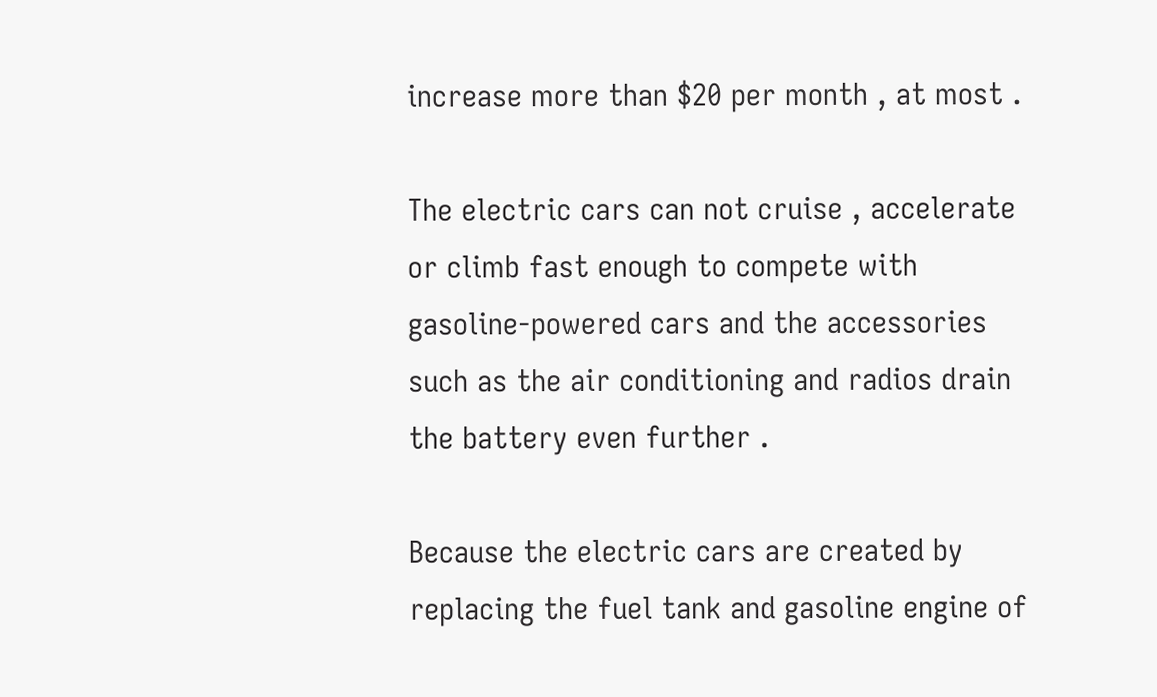increase more than $20 per month , at most .

The electric cars can not cruise , accelerate or climb fast enough to compete with gasoline-powered cars and the accessories such as the air conditioning and radios drain the battery even further .

Because the electric cars are created by replacing the fuel tank and gasoline engine of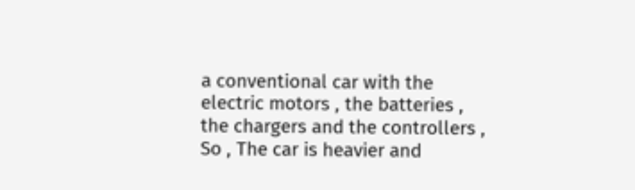a conventional car with the electric motors , the batteries , the chargers and the controllers , So , The car is heavier and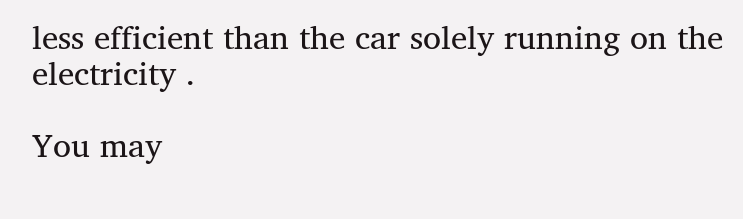less efficient than the car solely running on the electricity .

You may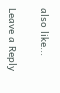also like...

Leave a Reply